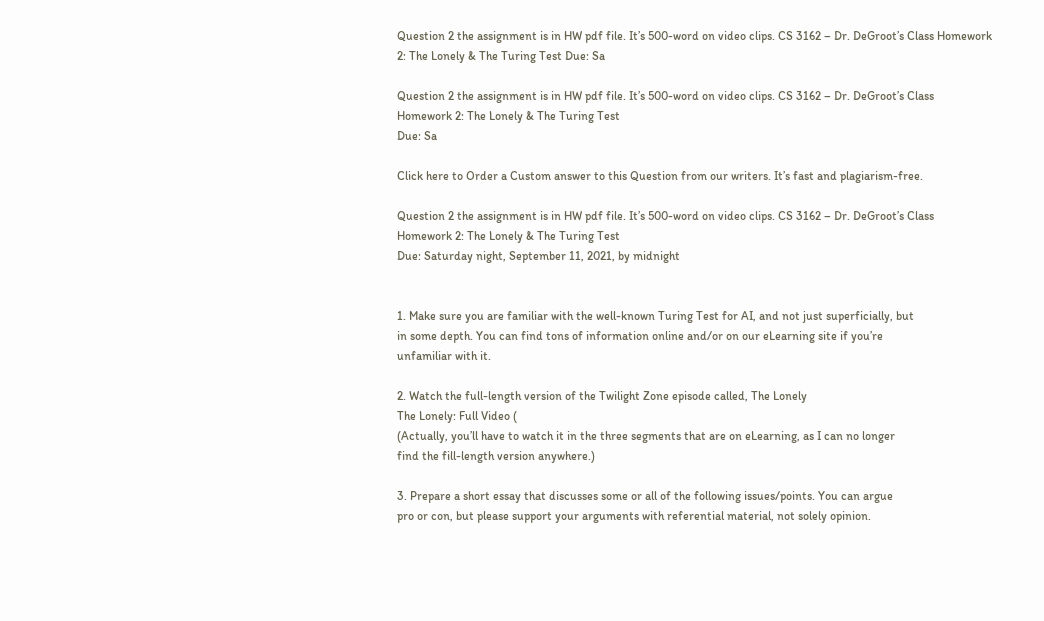Question 2 the assignment is in HW pdf file. It’s 500-word on video clips. CS 3162 – Dr. DeGroot’s Class Homework 2: The Lonely & The Turing Test Due: Sa

Question 2 the assignment is in HW pdf file. It’s 500-word on video clips. CS 3162 – Dr. DeGroot’s Class
Homework 2: The Lonely & The Turing Test
Due: Sa

Click here to Order a Custom answer to this Question from our writers. It’s fast and plagiarism-free.

Question 2 the assignment is in HW pdf file. It’s 500-word on video clips. CS 3162 – Dr. DeGroot’s Class
Homework 2: The Lonely & The Turing Test
Due: Saturday night, September 11, 2021, by midnight


1. Make sure you are familiar with the well-known Turing Test for AI, and not just superficially, but
in some depth. You can find tons of information online and/or on our eLearning site if you’re
unfamiliar with it.

2. Watch the full-length version of the Twilight Zone episode called, The Lonely
The Lonely: Full Video (
(Actually, you’ll have to watch it in the three segments that are on eLearning, as I can no longer
find the fill-length version anywhere.)

3. Prepare a short essay that discusses some or all of the following issues/points. You can argue
pro or con, but please support your arguments with referential material, not solely opinion.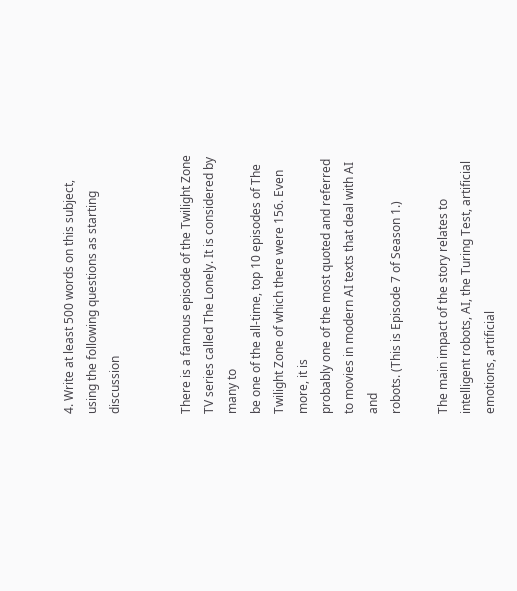4. Write at least 500 words on this subject, using the following questions as starting discussion


There is a famous episode of the Twilight Zone TV series called The Lonely. It is considered by many to
be one of the all-time, top 10 episodes of The Twilight Zone of which there were 156. Even more, it is
probably one of the most quoted and referred to movies in modern AI texts that deal with AI and
robots. (This is Episode 7 of Season 1.)

The main impact of the story relates to intelligent robots, AI, the Turing Test, artificial emotions, artificial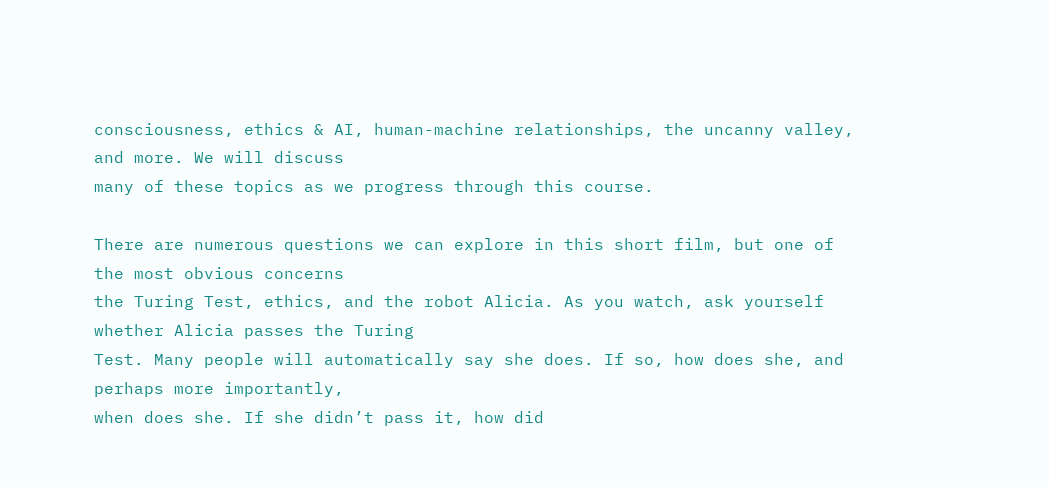consciousness, ethics & AI, human-machine relationships, the uncanny valley, and more. We will discuss
many of these topics as we progress through this course.

There are numerous questions we can explore in this short film, but one of the most obvious concerns
the Turing Test, ethics, and the robot Alicia. As you watch, ask yourself whether Alicia passes the Turing
Test. Many people will automatically say she does. If so, how does she, and perhaps more importantly,
when does she. If she didn’t pass it, how did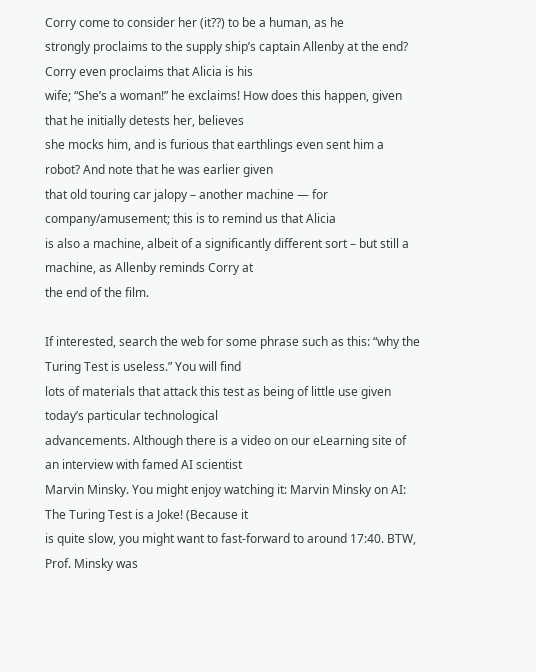Corry come to consider her (it??) to be a human, as he
strongly proclaims to the supply ship’s captain Allenby at the end? Corry even proclaims that Alicia is his
wife; “She’s a woman!” he exclaims! How does this happen, given that he initially detests her, believes
she mocks him, and is furious that earthlings even sent him a robot? And note that he was earlier given
that old touring car jalopy – another machine — for company/amusement; this is to remind us that Alicia
is also a machine, albeit of a significantly different sort – but still a machine, as Allenby reminds Corry at
the end of the film.

If interested, search the web for some phrase such as this: “why the Turing Test is useless.” You will find
lots of materials that attack this test as being of little use given today’s particular technological
advancements. Although there is a video on our eLearning site of an interview with famed AI scientist
Marvin Minsky. You might enjoy watching it: Marvin Minsky on AI: The Turing Test is a Joke! (Because it
is quite slow, you might want to fast-forward to around 17:40. BTW, Prof. Minsky was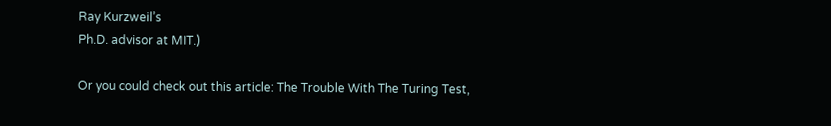Ray Kurzweil’s
Ph.D. advisor at MIT.)

Or you could check out this article: The Trouble With The Turing Test,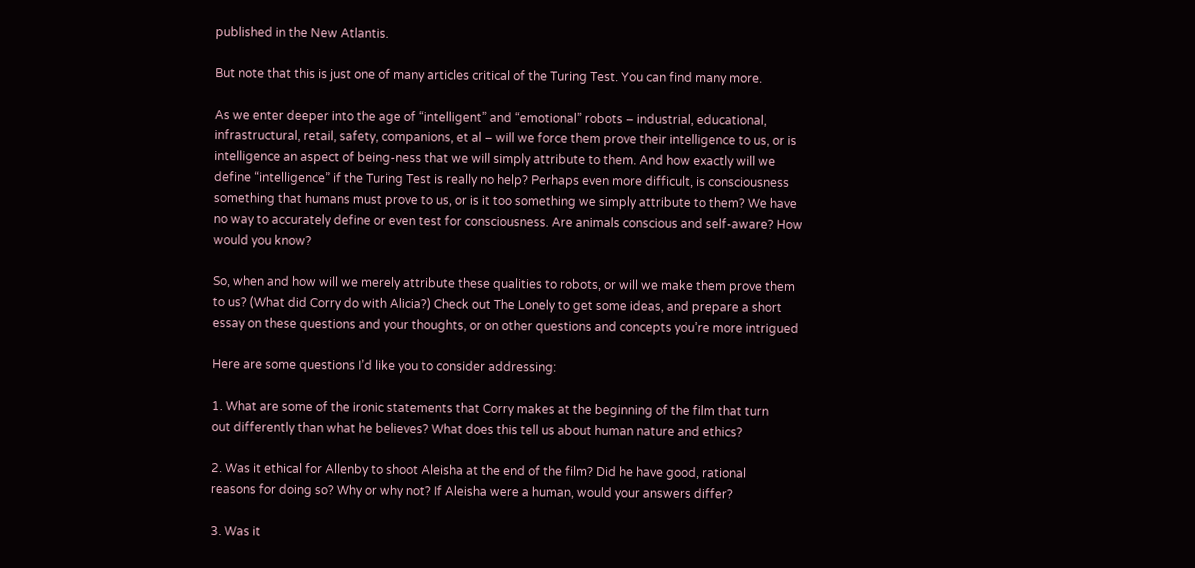published in the New Atlantis.

But note that this is just one of many articles critical of the Turing Test. You can find many more.

As we enter deeper into the age of “intelligent” and “emotional” robots – industrial, educational,
infrastructural, retail, safety, companions, et al – will we force them prove their intelligence to us, or is
intelligence an aspect of being-ness that we will simply attribute to them. And how exactly will we
define “intelligence” if the Turing Test is really no help? Perhaps even more difficult, is consciousness
something that humans must prove to us, or is it too something we simply attribute to them? We have
no way to accurately define or even test for consciousness. Are animals conscious and self-aware? How
would you know?

So, when and how will we merely attribute these qualities to robots, or will we make them prove them
to us? (What did Corry do with Alicia?) Check out The Lonely to get some ideas, and prepare a short
essay on these questions and your thoughts, or on other questions and concepts you’re more intrigued

Here are some questions I’d like you to consider addressing:

1. What are some of the ironic statements that Corry makes at the beginning of the film that turn
out differently than what he believes? What does this tell us about human nature and ethics?

2. Was it ethical for Allenby to shoot Aleisha at the end of the film? Did he have good, rational
reasons for doing so? Why or why not? If Aleisha were a human, would your answers differ?

3. Was it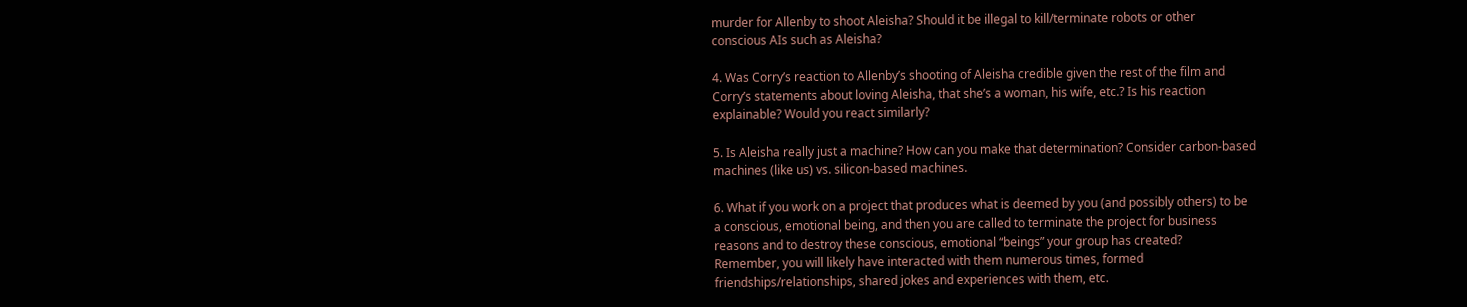murder for Allenby to shoot Aleisha? Should it be illegal to kill/terminate robots or other
conscious AIs such as Aleisha?

4. Was Corry’s reaction to Allenby’s shooting of Aleisha credible given the rest of the film and
Corry’s statements about loving Aleisha, that she’s a woman, his wife, etc.? Is his reaction
explainable? Would you react similarly?

5. Is Aleisha really just a machine? How can you make that determination? Consider carbon-based
machines (like us) vs. silicon-based machines.

6. What if you work on a project that produces what is deemed by you (and possibly others) to be
a conscious, emotional being, and then you are called to terminate the project for business
reasons and to destroy these conscious, emotional “beings” your group has created?
Remember, you will likely have interacted with them numerous times, formed
friendships/relationships, shared jokes and experiences with them, etc.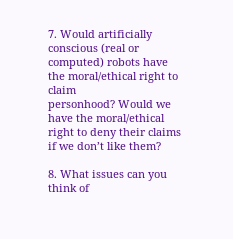7. Would artificially conscious (real or computed) robots have the moral/ethical right to claim
personhood? Would we have the moral/ethical right to deny their claims if we don’t like them?

8. What issues can you think of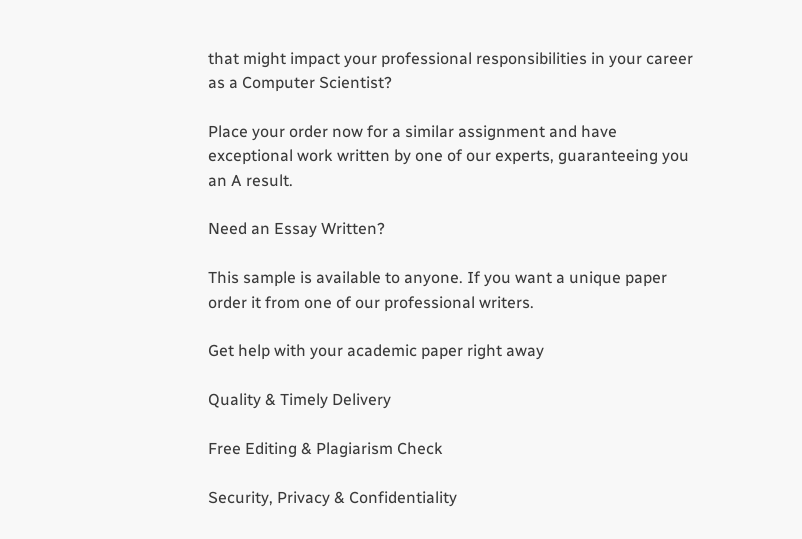that might impact your professional responsibilities in your career
as a Computer Scientist?

Place your order now for a similar assignment and have exceptional work written by one of our experts, guaranteeing you an A result.

Need an Essay Written?

This sample is available to anyone. If you want a unique paper order it from one of our professional writers.

Get help with your academic paper right away

Quality & Timely Delivery

Free Editing & Plagiarism Check

Security, Privacy & Confidentiality